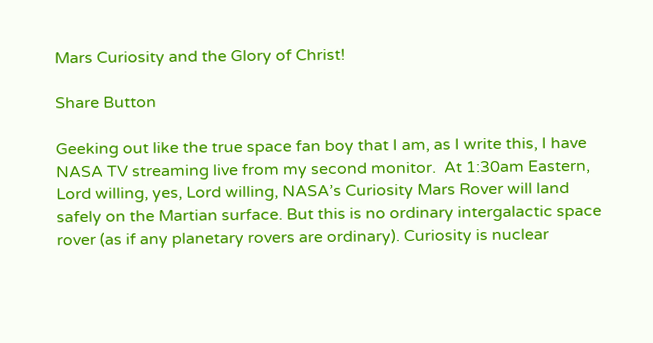Mars Curiosity and the Glory of Christ!

Share Button

Geeking out like the true space fan boy that I am, as I write this, I have NASA TV streaming live from my second monitor.  At 1:30am Eastern, Lord willing, yes, Lord willing, NASA’s Curiosity Mars Rover will land safely on the Martian surface. But this is no ordinary intergalactic space rover (as if any planetary rovers are ordinary). Curiosity is nuclear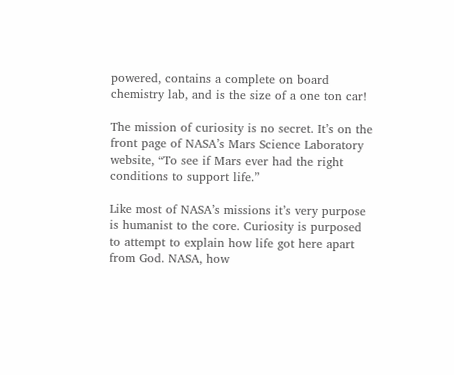powered, contains a complete on board chemistry lab, and is the size of a one ton car!

The mission of curiosity is no secret. It’s on the front page of NASA’s Mars Science Laboratory website, “To see if Mars ever had the right conditions to support life.”

Like most of NASA’s missions it’s very purpose is humanist to the core. Curiosity is purposed to attempt to explain how life got here apart from God. NASA, how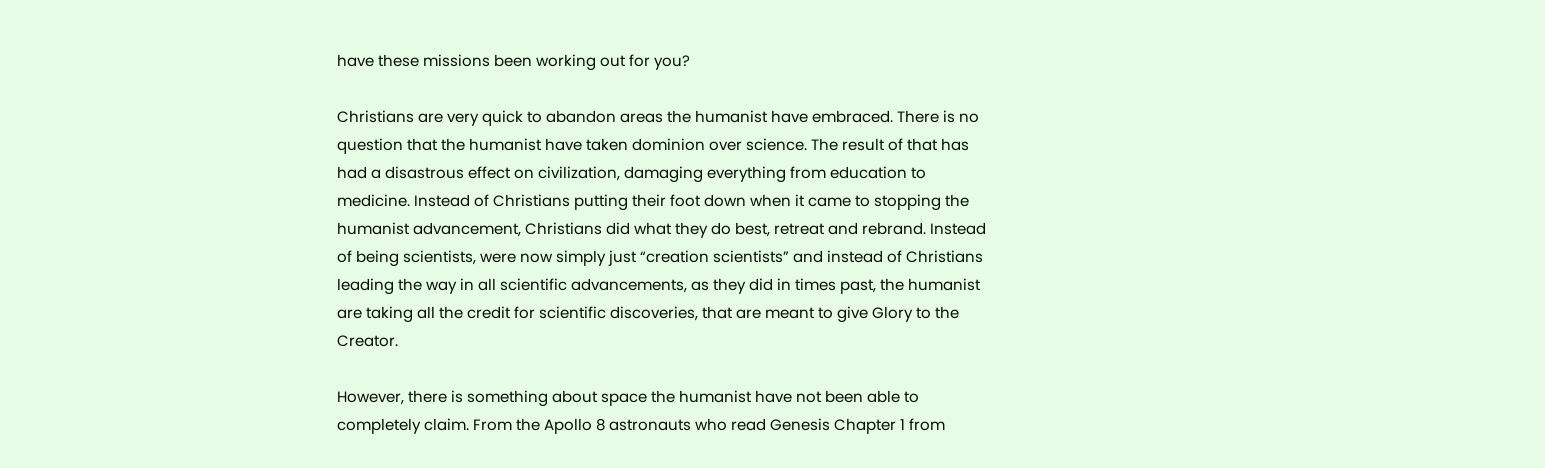have these missions been working out for you?

Christians are very quick to abandon areas the humanist have embraced. There is no question that the humanist have taken dominion over science. The result of that has had a disastrous effect on civilization, damaging everything from education to medicine. Instead of Christians putting their foot down when it came to stopping the humanist advancement, Christians did what they do best, retreat and rebrand. Instead of being scientists, were now simply just “creation scientists” and instead of Christians leading the way in all scientific advancements, as they did in times past, the humanist are taking all the credit for scientific discoveries, that are meant to give Glory to the Creator.

However, there is something about space the humanist have not been able to completely claim. From the Apollo 8 astronauts who read Genesis Chapter 1 from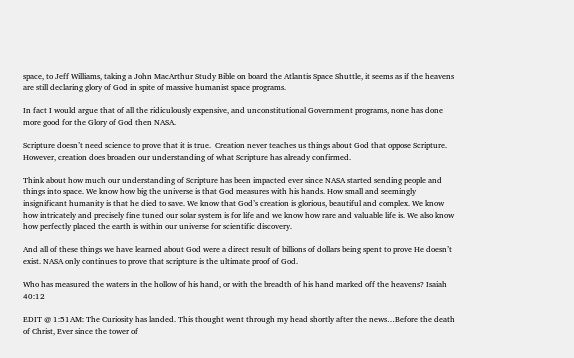space, to Jeff Williams, taking a John MacArthur Study Bible on board the Atlantis Space Shuttle, it seems as if the heavens are still declaring glory of God in spite of massive humanist space programs.

In fact I would argue that of all the ridiculously expensive, and unconstitutional Government programs, none has done more good for the Glory of God then NASA.

Scripture doesn’t need science to prove that it is true.  Creation never teaches us things about God that oppose Scripture. However, creation does broaden our understanding of what Scripture has already confirmed.

Think about how much our understanding of Scripture has been impacted ever since NASA started sending people and things into space. We know how big the universe is that God measures with his hands. How small and seemingly insignificant humanity is that he died to save. We know that God’s creation is glorious, beautiful and complex. We know how intricately and precisely fine tuned our solar system is for life and we know how rare and valuable life is. We also know how perfectly placed the earth is within our universe for scientific discovery.

And all of these things we have learned about God were a direct result of billions of dollars being spent to prove He doesn’t exist. NASA only continues to prove that scripture is the ultimate proof of God.

Who has measured the waters in the hollow of his hand, or with the breadth of his hand marked off the heavens? Isaiah 40:12

EDIT @ 1:51AM: The Curiosity has landed. This thought went through my head shortly after the news…Before the death of Christ, Ever since the tower of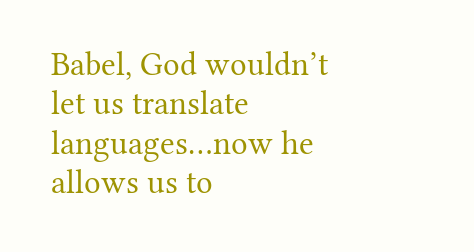Babel, God wouldn’t let us translate languages…now he allows us to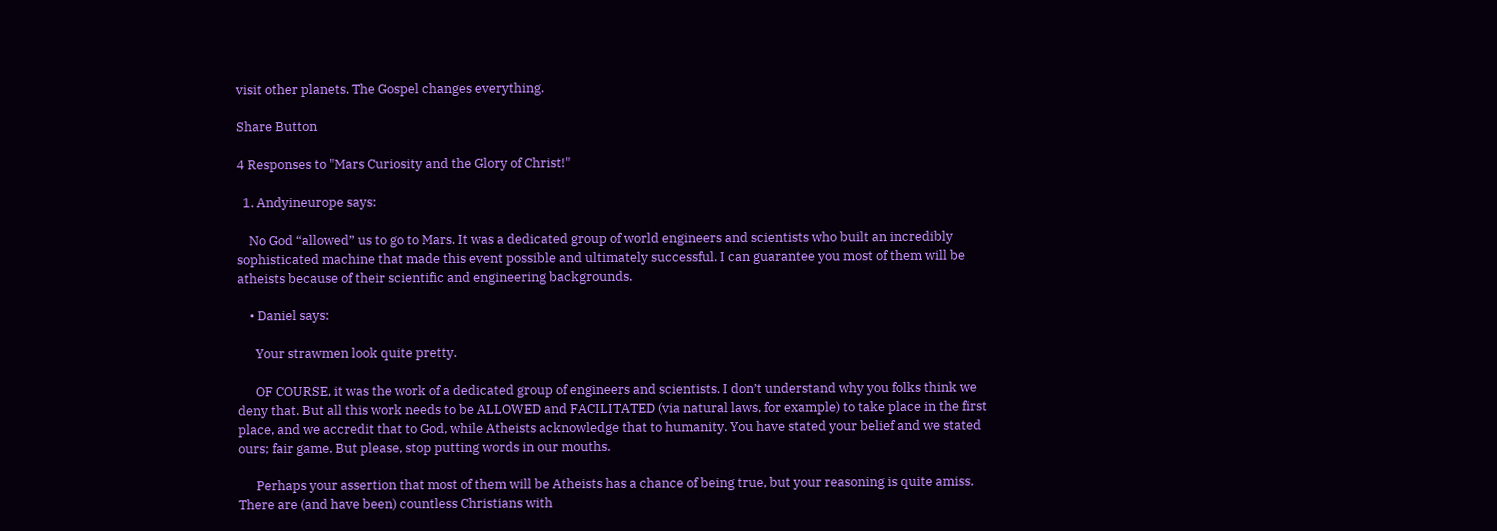visit other planets. The Gospel changes everything.

Share Button

4 Responses to "Mars Curiosity and the Glory of Christ!"

  1. Andyineurope says:

    No God “allowed” us to go to Mars. It was a dedicated group of world engineers and scientists who built an incredibly sophisticated machine that made this event possible and ultimately successful. I can guarantee you most of them will be atheists because of their scientific and engineering backgrounds.

    • Daniel says:

      Your strawmen look quite pretty.

      OF COURSE, it was the work of a dedicated group of engineers and scientists. I don’t understand why you folks think we deny that. But all this work needs to be ALLOWED and FACILITATED (via natural laws, for example) to take place in the first place, and we accredit that to God, while Atheists acknowledge that to humanity. You have stated your belief and we stated ours; fair game. But please, stop putting words in our mouths.

      Perhaps your assertion that most of them will be Atheists has a chance of being true, but your reasoning is quite amiss. There are (and have been) countless Christians with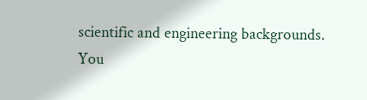scientific and engineering backgrounds. You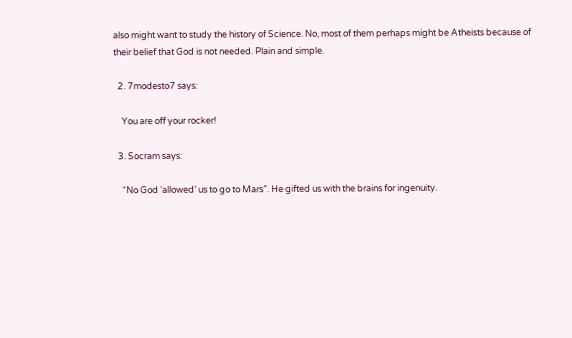also might want to study the history of Science. No, most of them perhaps might be Atheists because of their belief that God is not needed. Plain and simple.

  2. 7modesto7 says:

    You are off your rocker!

  3. Socram says:

    “No God ‘allowed’ us to go to Mars”. He gifted us with the brains for ingenuity.